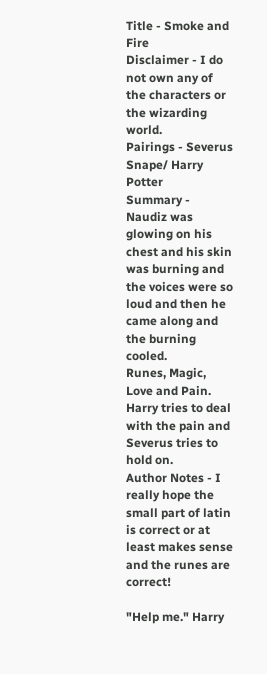Title - Smoke and Fire
Disclaimer - I do not own any of the characters or the wizarding world.
Pairings - Severus Snape/ Harry Potter
Summary - Naudiz was glowing on his chest and his skin was burning and the voices were so loud and then he came along and the burning cooled.
Runes, Magic, Love and Pain. Harry tries to deal with the pain and Severus tries to hold on.
Author Notes - I really hope the small part of latin is correct or at least makes sense and the runes are correct!

"Help me." Harry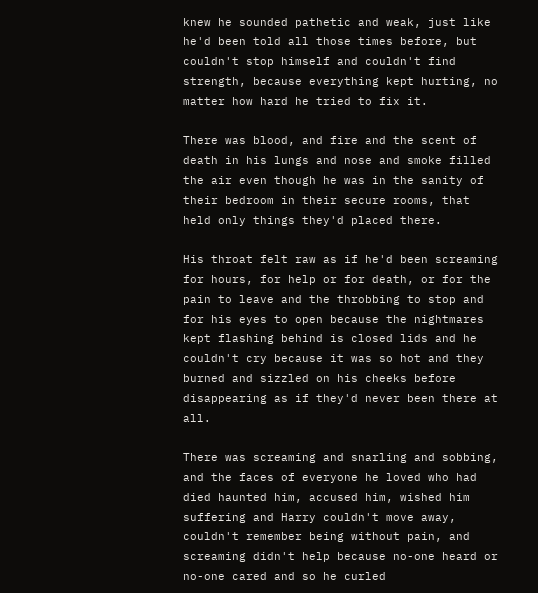knew he sounded pathetic and weak, just like he'd been told all those times before, but couldn't stop himself and couldn't find strength, because everything kept hurting, no matter how hard he tried to fix it.

There was blood, and fire and the scent of death in his lungs and nose and smoke filled the air even though he was in the sanity of their bedroom in their secure rooms, that held only things they'd placed there.

His throat felt raw as if he'd been screaming for hours, for help or for death, or for the pain to leave and the throbbing to stop and for his eyes to open because the nightmares kept flashing behind is closed lids and he couldn't cry because it was so hot and they burned and sizzled on his cheeks before disappearing as if they'd never been there at all.

There was screaming and snarling and sobbing, and the faces of everyone he loved who had died haunted him, accused him, wished him suffering and Harry couldn't move away, couldn't remember being without pain, and screaming didn't help because no-one heard or no-one cared and so he curled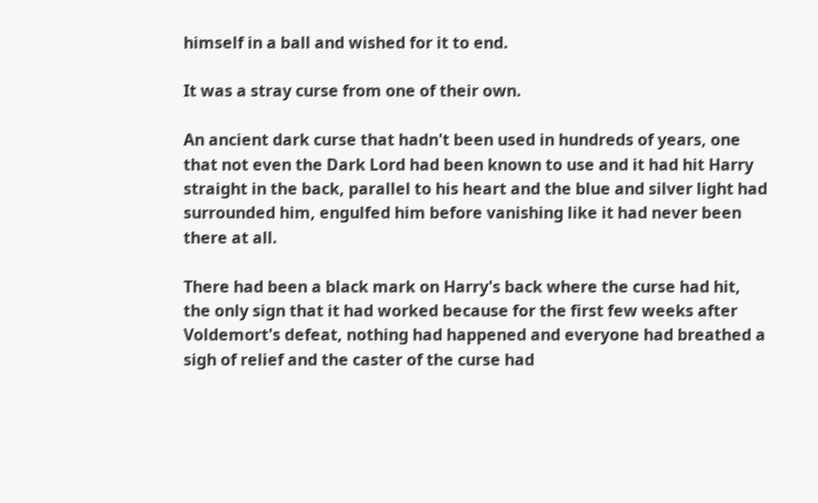himself in a ball and wished for it to end.

It was a stray curse from one of their own.

An ancient dark curse that hadn't been used in hundreds of years, one that not even the Dark Lord had been known to use and it had hit Harry straight in the back, parallel to his heart and the blue and silver light had surrounded him, engulfed him before vanishing like it had never been there at all.

There had been a black mark on Harry's back where the curse had hit, the only sign that it had worked because for the first few weeks after Voldemort's defeat, nothing had happened and everyone had breathed a sigh of relief and the caster of the curse had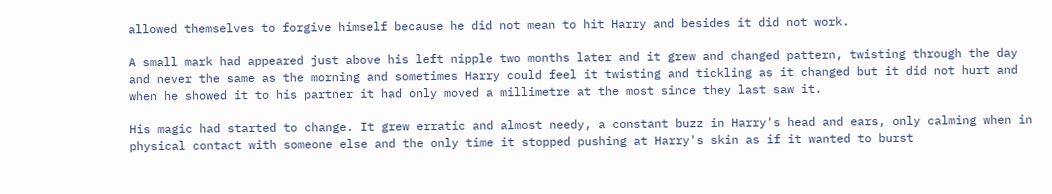allowed themselves to forgive himself because he did not mean to hit Harry and besides it did not work.

A small mark had appeared just above his left nipple two months later and it grew and changed pattern, twisting through the day and never the same as the morning and sometimes Harry could feel it twisting and tickling as it changed but it did not hurt and when he showed it to his partner it had only moved a millimetre at the most since they last saw it.

His magic had started to change. It grew erratic and almost needy, a constant buzz in Harry's head and ears, only calming when in physical contact with someone else and the only time it stopped pushing at Harry's skin as if it wanted to burst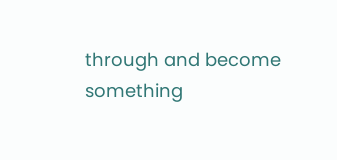through and become something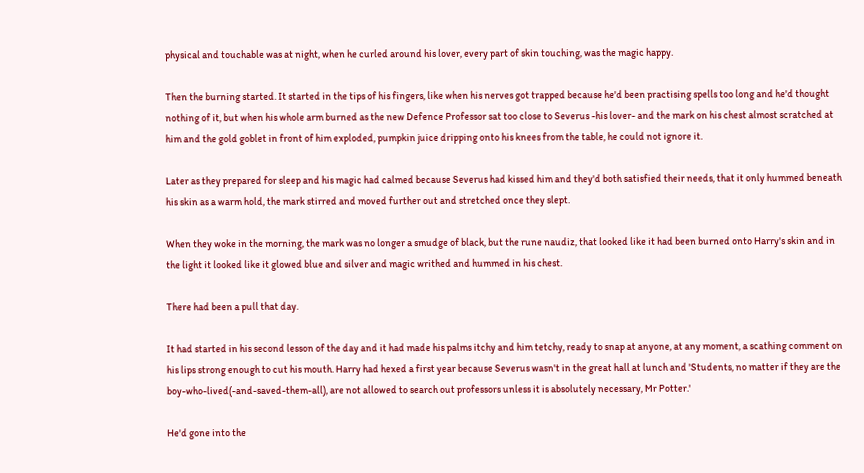physical and touchable was at night, when he curled around his lover, every part of skin touching, was the magic happy.

Then the burning started. It started in the tips of his fingers, like when his nerves got trapped because he'd been practising spells too long and he'd thought nothing of it, but when his whole arm burned as the new Defence Professor sat too close to Severus -his lover- and the mark on his chest almost scratched at him and the gold goblet in front of him exploded, pumpkin juice dripping onto his knees from the table, he could not ignore it.

Later as they prepared for sleep and his magic had calmed because Severus had kissed him and they'd both satisfied their needs, that it only hummed beneath his skin as a warm hold, the mark stirred and moved further out and stretched once they slept.

When they woke in the morning, the mark was no longer a smudge of black, but the rune naudiz, that looked like it had been burned onto Harry's skin and in the light it looked like it glowed blue and silver and magic writhed and hummed in his chest.

There had been a pull that day.

It had started in his second lesson of the day and it had made his palms itchy and him tetchy, ready to snap at anyone, at any moment, a scathing comment on his lips strong enough to cut his mouth. Harry had hexed a first year because Severus wasn't in the great hall at lunch and 'Students, no matter if they are the boy-who-lived(-and-saved-them-all), are not allowed to search out professors unless it is absolutely necessary, Mr Potter.'

He'd gone into the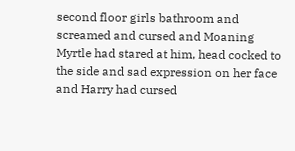second floor girls bathroom and screamed and cursed and Moaning Myrtle had stared at him, head cocked to the side and sad expression on her face and Harry had cursed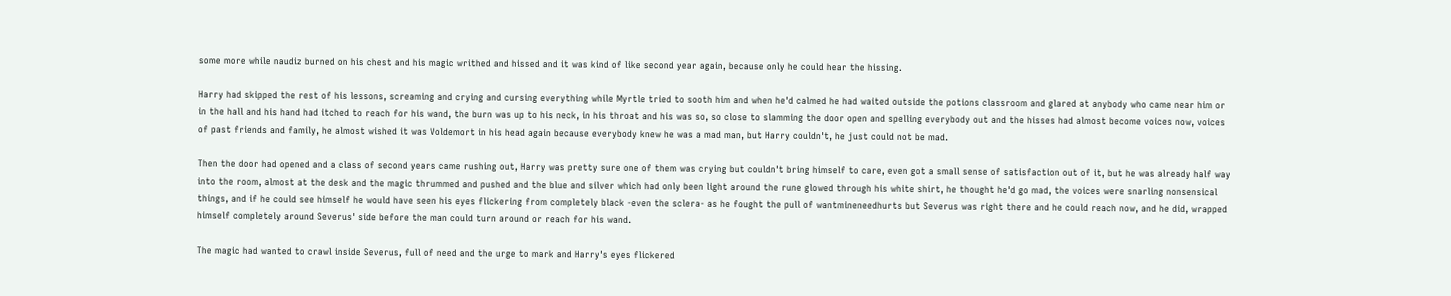some more while naudiz burned on his chest and his magic writhed and hissed and it was kind of like second year again, because only he could hear the hissing.

Harry had skipped the rest of his lessons, screaming and crying and cursing everything while Myrtle tried to sooth him and when he'd calmed he had waited outside the potions classroom and glared at anybody who came near him or in the hall and his hand had itched to reach for his wand, the burn was up to his neck, in his throat and his was so, so close to slamming the door open and spelling everybody out and the hisses had almost become voices now, voices of past friends and family, he almost wished it was Voldemort in his head again because everybody knew he was a mad man, but Harry couldn't, he just could not be mad.

Then the door had opened and a class of second years came rushing out, Harry was pretty sure one of them was crying but couldn't bring himself to care, even got a small sense of satisfaction out of it, but he was already half way into the room, almost at the desk and the magic thrummed and pushed and the blue and silver which had only been light around the rune glowed through his white shirt, he thought he'd go mad, the voices were snarling nonsensical things, and if he could see himself he would have seen his eyes flickering from completely black -even the sclera- as he fought the pull of wantmineneedhurts but Severus was right there and he could reach now, and he did, wrapped himself completely around Severus' side before the man could turn around or reach for his wand.

The magic had wanted to crawl inside Severus, full of need and the urge to mark and Harry's eyes flickered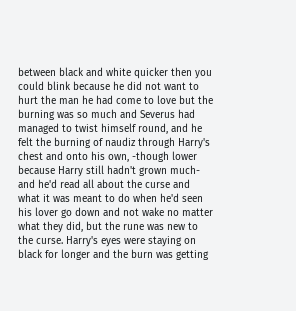between black and white quicker then you could blink because he did not want to hurt the man he had come to love but the burning was so much and Severus had managed to twist himself round, and he felt the burning of naudiz through Harry's chest and onto his own, -though lower because Harry still hadn't grown much- and he'd read all about the curse and what it was meant to do when he'd seen his lover go down and not wake no matter what they did, but the rune was new to the curse. Harry's eyes were staying on black for longer and the burn was getting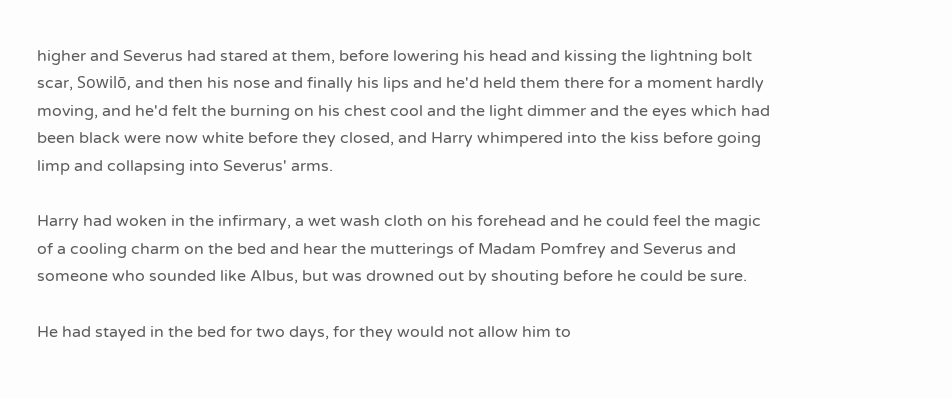higher and Severus had stared at them, before lowering his head and kissing the lightning bolt scar, Sowilō, and then his nose and finally his lips and he'd held them there for a moment hardly moving, and he'd felt the burning on his chest cool and the light dimmer and the eyes which had been black were now white before they closed, and Harry whimpered into the kiss before going limp and collapsing into Severus' arms.

Harry had woken in the infirmary, a wet wash cloth on his forehead and he could feel the magic of a cooling charm on the bed and hear the mutterings of Madam Pomfrey and Severus and someone who sounded like Albus, but was drowned out by shouting before he could be sure.

He had stayed in the bed for two days, for they would not allow him to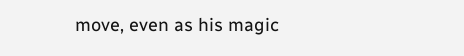move, even as his magic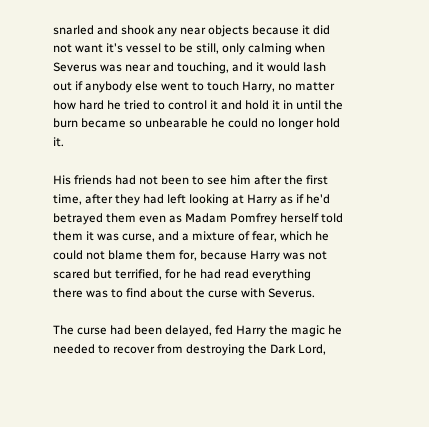snarled and shook any near objects because it did not want it's vessel to be still, only calming when Severus was near and touching, and it would lash out if anybody else went to touch Harry, no matter how hard he tried to control it and hold it in until the burn became so unbearable he could no longer hold it.

His friends had not been to see him after the first time, after they had left looking at Harry as if he'd betrayed them even as Madam Pomfrey herself told them it was curse, and a mixture of fear, which he could not blame them for, because Harry was not scared but terrified, for he had read everything there was to find about the curse with Severus.

The curse had been delayed, fed Harry the magic he needed to recover from destroying the Dark Lord,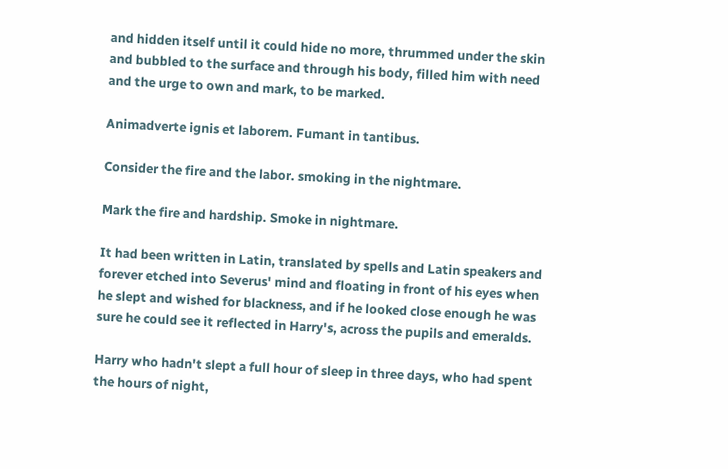and hidden itself until it could hide no more, thrummed under the skin and bubbled to the surface and through his body, filled him with need and the urge to own and mark, to be marked.

Animadverte ignis et laborem. Fumant in tantibus.

Consider the fire and the labor. smoking in the nightmare.

Mark the fire and hardship. Smoke in nightmare.

It had been written in Latin, translated by spells and Latin speakers and forever etched into Severus' mind and floating in front of his eyes when he slept and wished for blackness, and if he looked close enough he was sure he could see it reflected in Harry's, across the pupils and emeralds.

Harry who hadn't slept a full hour of sleep in three days, who had spent the hours of night,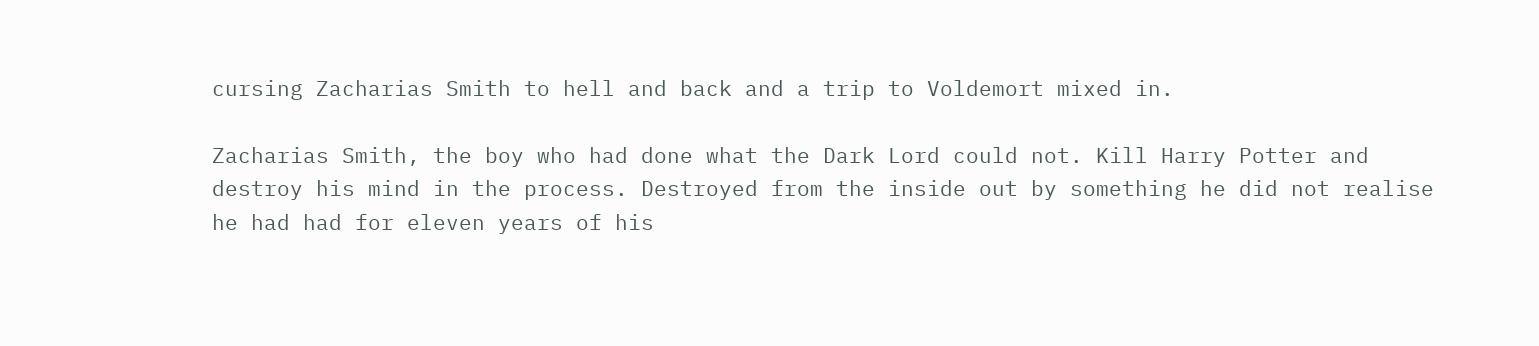cursing Zacharias Smith to hell and back and a trip to Voldemort mixed in.

Zacharias Smith, the boy who had done what the Dark Lord could not. Kill Harry Potter and destroy his mind in the process. Destroyed from the inside out by something he did not realise he had had for eleven years of his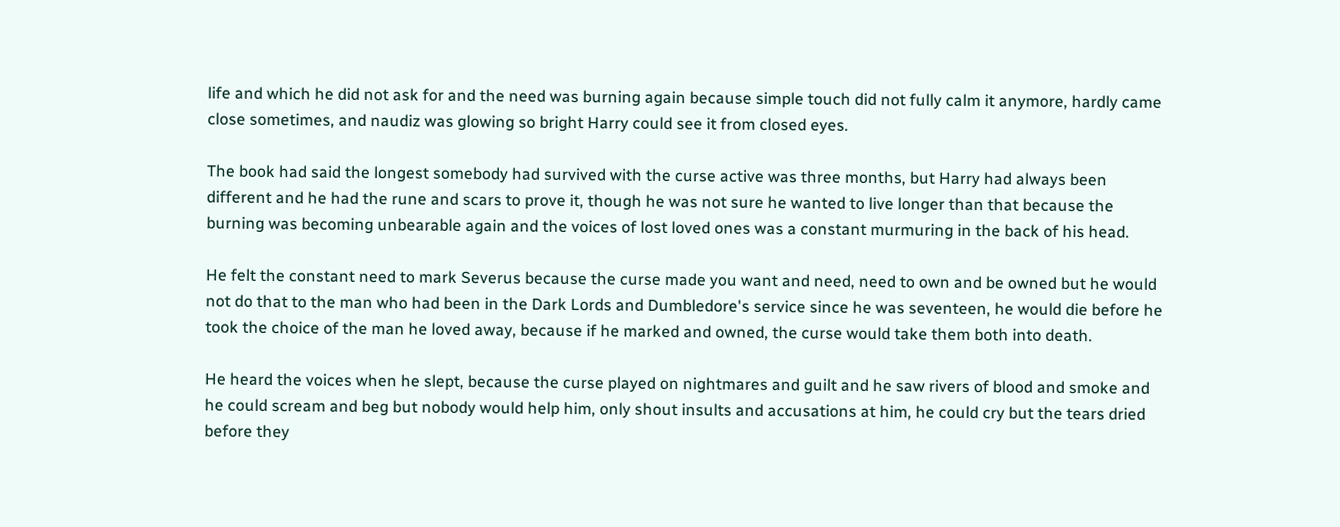life and which he did not ask for and the need was burning again because simple touch did not fully calm it anymore, hardly came close sometimes, and naudiz was glowing so bright Harry could see it from closed eyes.

The book had said the longest somebody had survived with the curse active was three months, but Harry had always been different and he had the rune and scars to prove it, though he was not sure he wanted to live longer than that because the burning was becoming unbearable again and the voices of lost loved ones was a constant murmuring in the back of his head.

He felt the constant need to mark Severus because the curse made you want and need, need to own and be owned but he would not do that to the man who had been in the Dark Lords and Dumbledore's service since he was seventeen, he would die before he took the choice of the man he loved away, because if he marked and owned, the curse would take them both into death.

He heard the voices when he slept, because the curse played on nightmares and guilt and he saw rivers of blood and smoke and he could scream and beg but nobody would help him, only shout insults and accusations at him, he could cry but the tears dried before they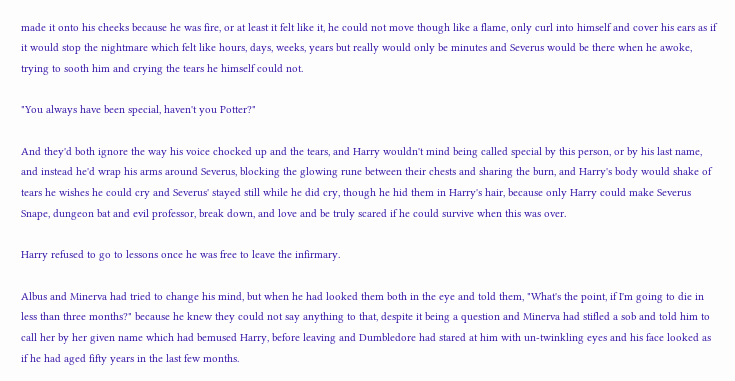made it onto his cheeks because he was fire, or at least it felt like it, he could not move though like a flame, only curl into himself and cover his ears as if it would stop the nightmare which felt like hours, days, weeks, years but really would only be minutes and Severus would be there when he awoke, trying to sooth him and crying the tears he himself could not.

"You always have been special, haven't you Potter?"

And they'd both ignore the way his voice chocked up and the tears, and Harry wouldn't mind being called special by this person, or by his last name, and instead he'd wrap his arms around Severus, blocking the glowing rune between their chests and sharing the burn, and Harry's body would shake of tears he wishes he could cry and Severus' stayed still while he did cry, though he hid them in Harry's hair, because only Harry could make Severus Snape, dungeon bat and evil professor, break down, and love and be truly scared if he could survive when this was over.

Harry refused to go to lessons once he was free to leave the infirmary.

Albus and Minerva had tried to change his mind, but when he had looked them both in the eye and told them, "What's the point, if I'm going to die in less than three months?" because he knew they could not say anything to that, despite it being a question and Minerva had stifled a sob and told him to call her by her given name which had bemused Harry, before leaving and Dumbledore had stared at him with un-twinkling eyes and his face looked as if he had aged fifty years in the last few months.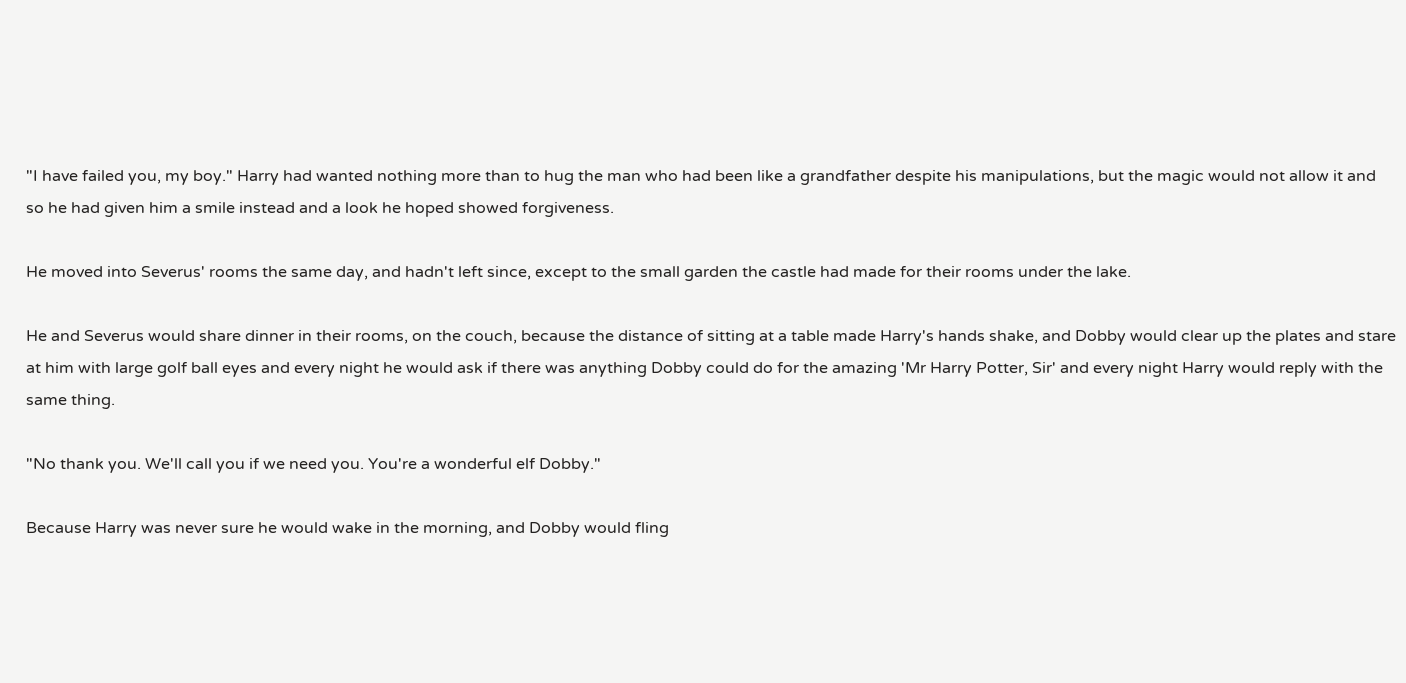"I have failed you, my boy." Harry had wanted nothing more than to hug the man who had been like a grandfather despite his manipulations, but the magic would not allow it and so he had given him a smile instead and a look he hoped showed forgiveness.

He moved into Severus' rooms the same day, and hadn't left since, except to the small garden the castle had made for their rooms under the lake.

He and Severus would share dinner in their rooms, on the couch, because the distance of sitting at a table made Harry's hands shake, and Dobby would clear up the plates and stare at him with large golf ball eyes and every night he would ask if there was anything Dobby could do for the amazing 'Mr Harry Potter, Sir' and every night Harry would reply with the same thing.

"No thank you. We'll call you if we need you. You're a wonderful elf Dobby."

Because Harry was never sure he would wake in the morning, and Dobby would fling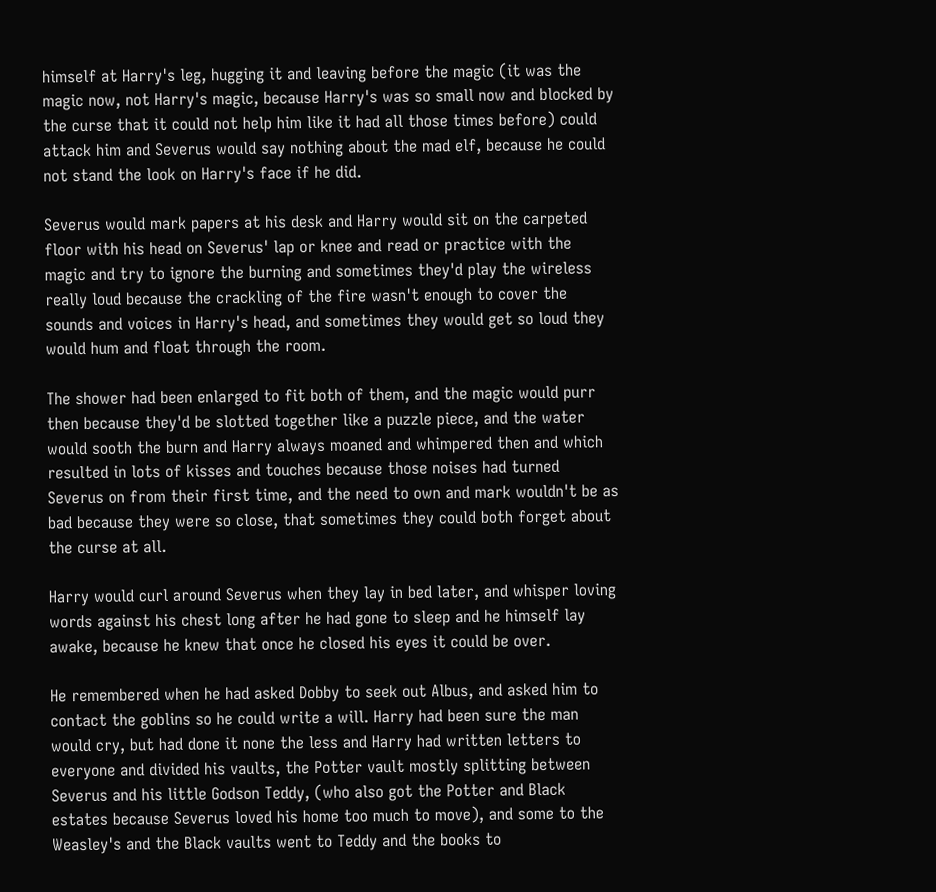himself at Harry's leg, hugging it and leaving before the magic (it was the magic now, not Harry's magic, because Harry's was so small now and blocked by the curse that it could not help him like it had all those times before) could attack him and Severus would say nothing about the mad elf, because he could not stand the look on Harry's face if he did.

Severus would mark papers at his desk and Harry would sit on the carpeted floor with his head on Severus' lap or knee and read or practice with the magic and try to ignore the burning and sometimes they'd play the wireless really loud because the crackling of the fire wasn't enough to cover the sounds and voices in Harry's head, and sometimes they would get so loud they would hum and float through the room.

The shower had been enlarged to fit both of them, and the magic would purr then because they'd be slotted together like a puzzle piece, and the water would sooth the burn and Harry always moaned and whimpered then and which resulted in lots of kisses and touches because those noises had turned Severus on from their first time, and the need to own and mark wouldn't be as bad because they were so close, that sometimes they could both forget about the curse at all.

Harry would curl around Severus when they lay in bed later, and whisper loving words against his chest long after he had gone to sleep and he himself lay awake, because he knew that once he closed his eyes it could be over.

He remembered when he had asked Dobby to seek out Albus, and asked him to contact the goblins so he could write a will. Harry had been sure the man would cry, but had done it none the less and Harry had written letters to everyone and divided his vaults, the Potter vault mostly splitting between Severus and his little Godson Teddy, (who also got the Potter and Black estates because Severus loved his home too much to move), and some to the Weasley's and the Black vaults went to Teddy and the books to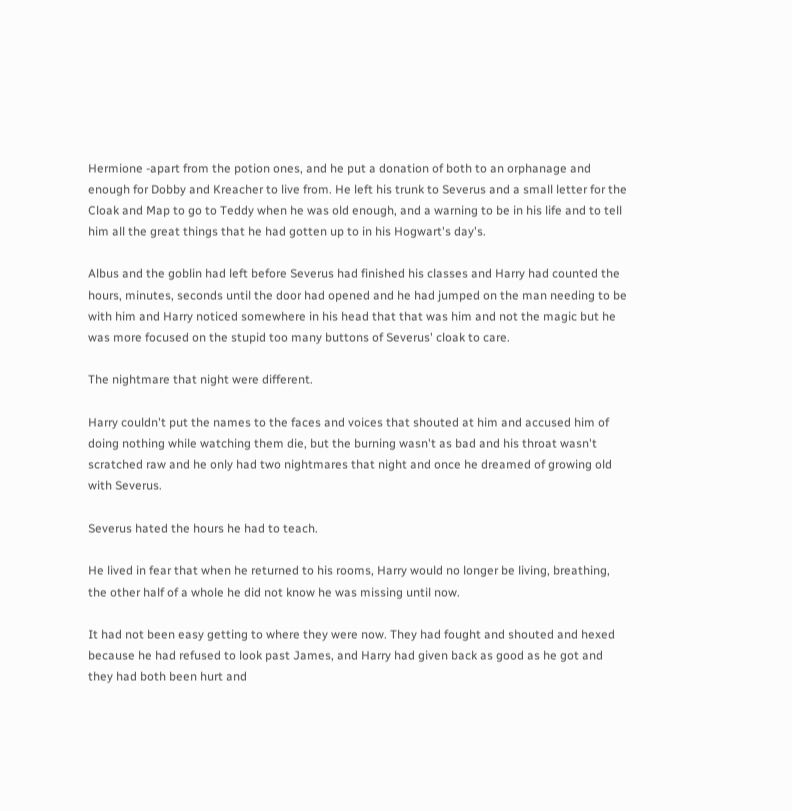Hermione -apart from the potion ones, and he put a donation of both to an orphanage and enough for Dobby and Kreacher to live from. He left his trunk to Severus and a small letter for the Cloak and Map to go to Teddy when he was old enough, and a warning to be in his life and to tell him all the great things that he had gotten up to in his Hogwart's day's.

Albus and the goblin had left before Severus had finished his classes and Harry had counted the hours, minutes, seconds until the door had opened and he had jumped on the man needing to be with him and Harry noticed somewhere in his head that that was him and not the magic but he was more focused on the stupid too many buttons of Severus' cloak to care.

The nightmare that night were different.

Harry couldn't put the names to the faces and voices that shouted at him and accused him of doing nothing while watching them die, but the burning wasn't as bad and his throat wasn't scratched raw and he only had two nightmares that night and once he dreamed of growing old with Severus.

Severus hated the hours he had to teach.

He lived in fear that when he returned to his rooms, Harry would no longer be living, breathing, the other half of a whole he did not know he was missing until now.

It had not been easy getting to where they were now. They had fought and shouted and hexed because he had refused to look past James, and Harry had given back as good as he got and they had both been hurt and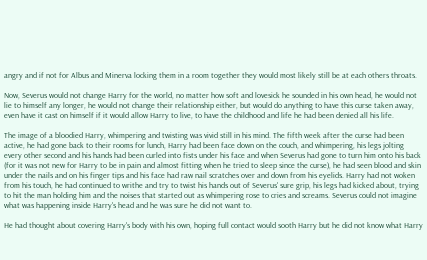angry and if not for Albus and Minerva locking them in a room together they would most likely still be at each others throats.

Now, Severus would not change Harry for the world, no matter how soft and lovesick he sounded in his own head, he would not lie to himself any longer, he would not change their relationship either, but would do anything to have this curse taken away, even have it cast on himself if it would allow Harry to live, to have the childhood and life he had been denied all his life.

The image of a bloodied Harry, whimpering and twisting was vivid still in his mind. The fifth week after the curse had been active, he had gone back to their rooms for lunch, Harry had been face down on the couch, and whimpering, his legs jolting every other second and his hands had been curled into fists under his face and when Severus had gone to turn him onto his back (for it was not new for Harry to be in pain and almost fitting when he tried to sleep since the curse), he had seen blood and skin under the nails and on his finger tips and his face had raw nail scratches over and down from his eyelids. Harry had not woken from his touch, he had continued to writhe and try to twist his hands out of Severus' sure grip, his legs had kicked about, trying to hit the man holding him and the noises that started out as whimpering rose to cries and screams. Severus could not imagine what was happening inside Harry's head and he was sure he did not want to.

He had thought about covering Harry's body with his own, hoping full contact would sooth Harry but he did not know what Harry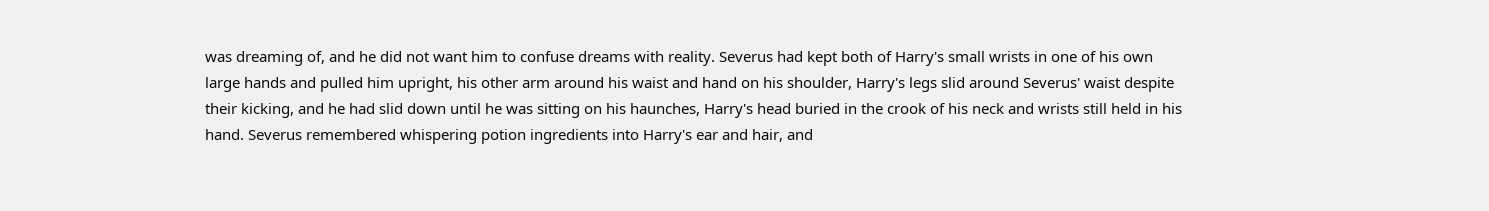was dreaming of, and he did not want him to confuse dreams with reality. Severus had kept both of Harry's small wrists in one of his own large hands and pulled him upright, his other arm around his waist and hand on his shoulder, Harry's legs slid around Severus' waist despite their kicking, and he had slid down until he was sitting on his haunches, Harry's head buried in the crook of his neck and wrists still held in his hand. Severus remembered whispering potion ingredients into Harry's ear and hair, and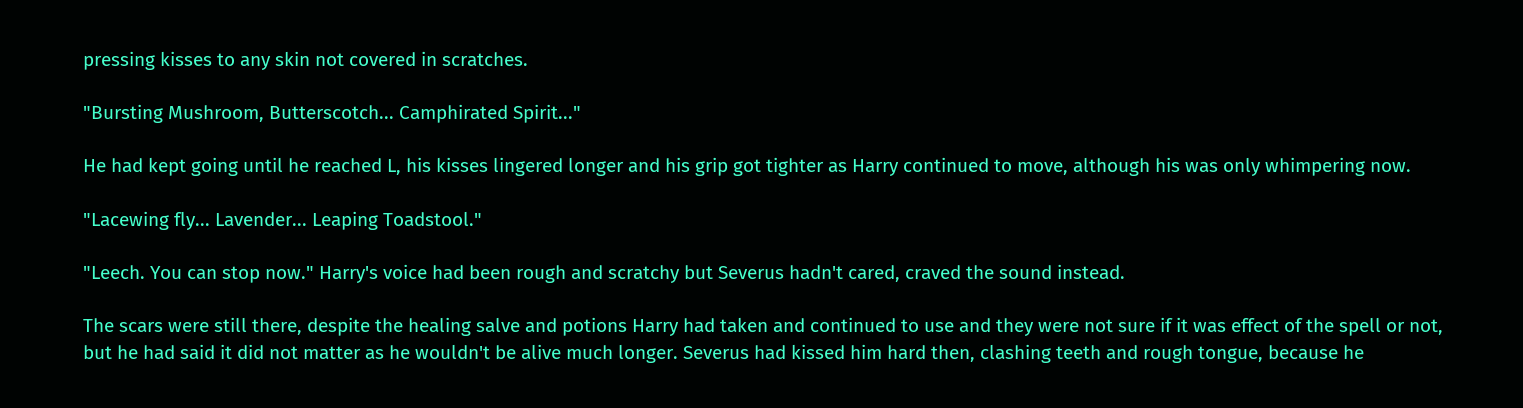pressing kisses to any skin not covered in scratches.

"Bursting Mushroom, Butterscotch... Camphirated Spirit..."

He had kept going until he reached L, his kisses lingered longer and his grip got tighter as Harry continued to move, although his was only whimpering now.

"Lacewing fly... Lavender... Leaping Toadstool."

"Leech. You can stop now." Harry's voice had been rough and scratchy but Severus hadn't cared, craved the sound instead.

The scars were still there, despite the healing salve and potions Harry had taken and continued to use and they were not sure if it was effect of the spell or not, but he had said it did not matter as he wouldn't be alive much longer. Severus had kissed him hard then, clashing teeth and rough tongue, because he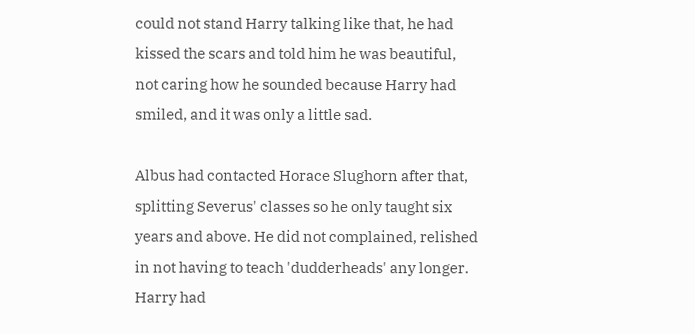could not stand Harry talking like that, he had kissed the scars and told him he was beautiful, not caring how he sounded because Harry had smiled, and it was only a little sad.

Albus had contacted Horace Slughorn after that, splitting Severus' classes so he only taught six years and above. He did not complained, relished in not having to teach 'dudderheads' any longer. Harry had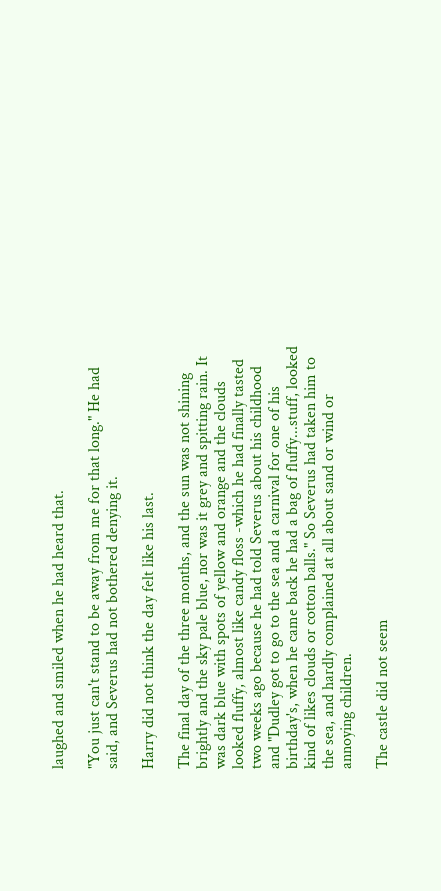laughed and smiled when he had heard that.

"You just can't stand to be away from me for that long." He had said, and Severus had not bothered denying it.

Harry did not think the day felt like his last.

The final day of the three months, and the sun was not shining brightly and the sky pale blue, nor was it grey and spitting rain. It was dark blue with spots of yellow and orange and the clouds looked fluffy, almost like candy floss -which he had finally tasted two weeks ago because he had told Severus about his childhood and "Dudley got to go to the sea and a carnival for one of his birthday's, when he came back he had a bag of fluffy...stuff, looked kind of likes clouds or cotton balls." So Severus had taken him to the sea, and hardly complained at all about sand or wind or annoying children.

The castle did not seem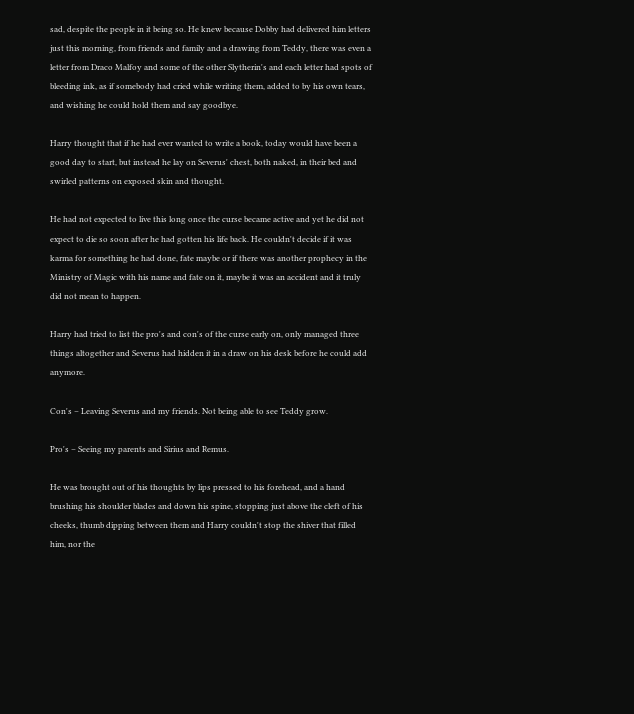sad, despite the people in it being so. He knew because Dobby had delivered him letters just this morning, from friends and family and a drawing from Teddy, there was even a letter from Draco Malfoy and some of the other Slytherin's and each letter had spots of bleeding ink, as if somebody had cried while writing them, added to by his own tears, and wishing he could hold them and say goodbye.

Harry thought that if he had ever wanted to write a book, today would have been a good day to start, but instead he lay on Severus' chest, both naked, in their bed and swirled patterns on exposed skin and thought.

He had not expected to live this long once the curse became active and yet he did not expect to die so soon after he had gotten his life back. He couldn't decide if it was karma for something he had done, fate maybe or if there was another prophecy in the Ministry of Magic with his name and fate on it, maybe it was an accident and it truly did not mean to happen.

Harry had tried to list the pro's and con's of the curse early on, only managed three things altogether and Severus had hidden it in a draw on his desk before he could add anymore.

Con's – Leaving Severus and my friends. Not being able to see Teddy grow.

Pro's – Seeing my parents and Sirius and Remus.

He was brought out of his thoughts by lips pressed to his forehead, and a hand brushing his shoulder blades and down his spine, stopping just above the cleft of his cheeks, thumb dipping between them and Harry couldn't stop the shiver that filled him, nor the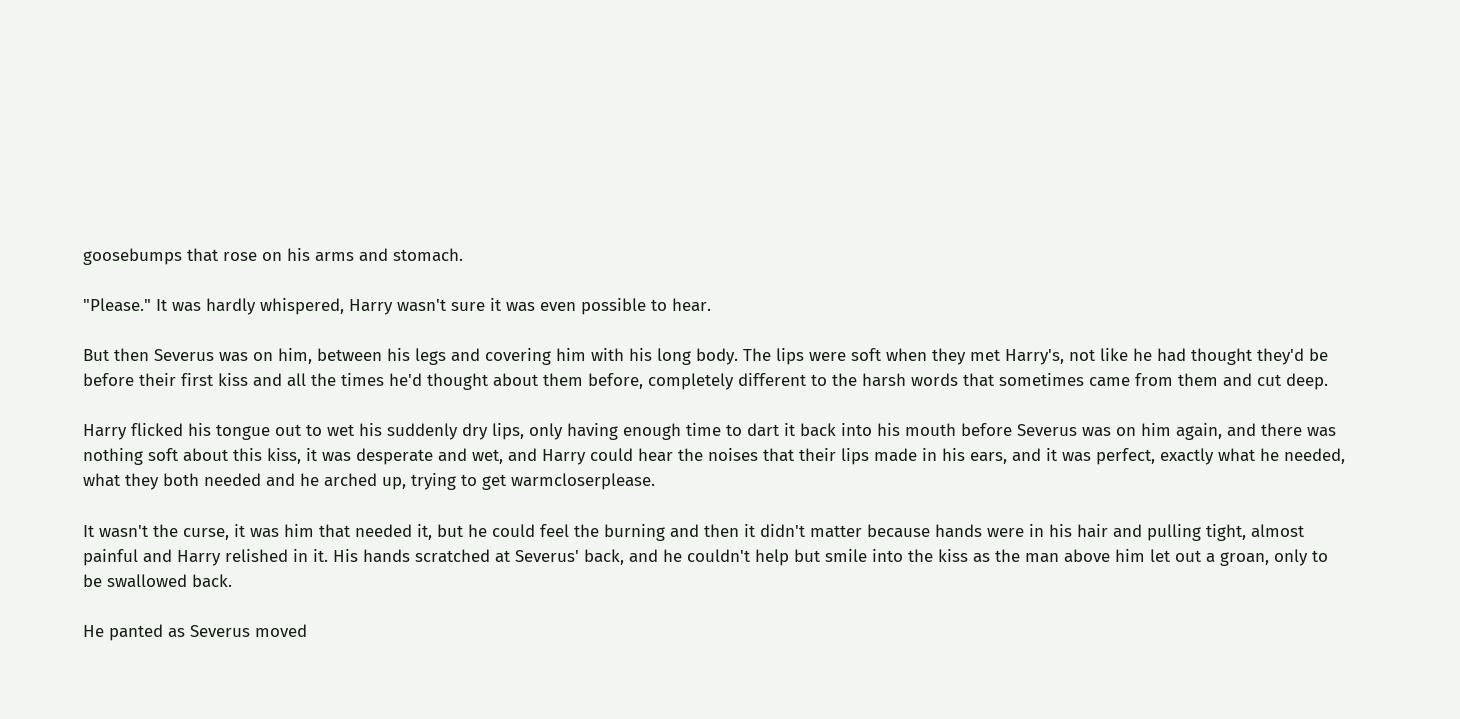goosebumps that rose on his arms and stomach.

"Please." It was hardly whispered, Harry wasn't sure it was even possible to hear.

But then Severus was on him, between his legs and covering him with his long body. The lips were soft when they met Harry's, not like he had thought they'd be before their first kiss and all the times he'd thought about them before, completely different to the harsh words that sometimes came from them and cut deep.

Harry flicked his tongue out to wet his suddenly dry lips, only having enough time to dart it back into his mouth before Severus was on him again, and there was nothing soft about this kiss, it was desperate and wet, and Harry could hear the noises that their lips made in his ears, and it was perfect, exactly what he needed, what they both needed and he arched up, trying to get warmcloserplease.

It wasn't the curse, it was him that needed it, but he could feel the burning and then it didn't matter because hands were in his hair and pulling tight, almost painful and Harry relished in it. His hands scratched at Severus' back, and he couldn't help but smile into the kiss as the man above him let out a groan, only to be swallowed back.

He panted as Severus moved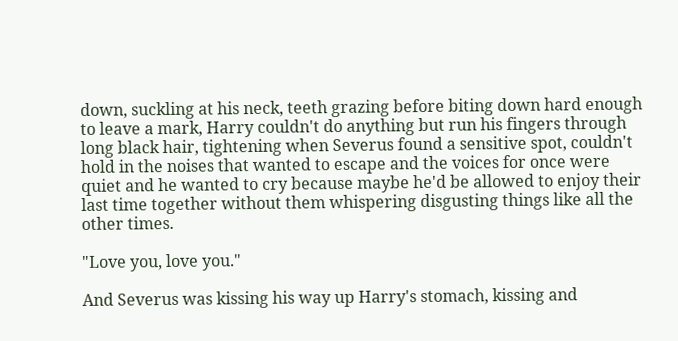down, suckling at his neck, teeth grazing before biting down hard enough to leave a mark, Harry couldn't do anything but run his fingers through long black hair, tightening when Severus found a sensitive spot, couldn't hold in the noises that wanted to escape and the voices for once were quiet and he wanted to cry because maybe he'd be allowed to enjoy their last time together without them whispering disgusting things like all the other times.

"Love you, love you."

And Severus was kissing his way up Harry's stomach, kissing and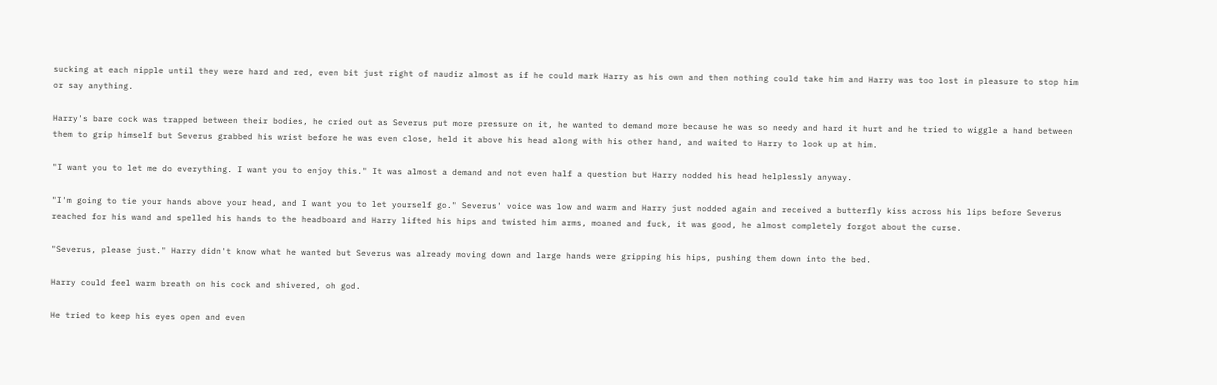sucking at each nipple until they were hard and red, even bit just right of naudiz almost as if he could mark Harry as his own and then nothing could take him and Harry was too lost in pleasure to stop him or say anything.

Harry's bare cock was trapped between their bodies, he cried out as Severus put more pressure on it, he wanted to demand more because he was so needy and hard it hurt and he tried to wiggle a hand between them to grip himself but Severus grabbed his wrist before he was even close, held it above his head along with his other hand, and waited to Harry to look up at him.

"I want you to let me do everything. I want you to enjoy this." It was almost a demand and not even half a question but Harry nodded his head helplessly anyway.

"I'm going to tie your hands above your head, and I want you to let yourself go." Severus' voice was low and warm and Harry just nodded again and received a butterfly kiss across his lips before Severus reached for his wand and spelled his hands to the headboard and Harry lifted his hips and twisted him arms, moaned and fuck, it was good, he almost completely forgot about the curse.

"Severus, please just." Harry didn't know what he wanted but Severus was already moving down and large hands were gripping his hips, pushing them down into the bed.

Harry could feel warm breath on his cock and shivered, oh god.

He tried to keep his eyes open and even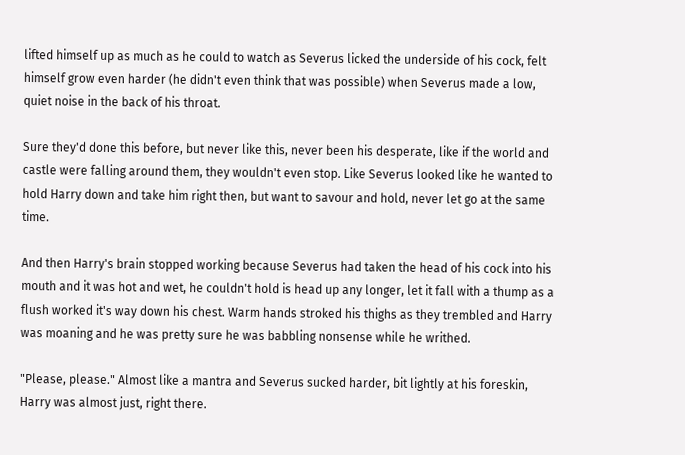lifted himself up as much as he could to watch as Severus licked the underside of his cock, felt himself grow even harder (he didn't even think that was possible) when Severus made a low, quiet noise in the back of his throat.

Sure they'd done this before, but never like this, never been his desperate, like if the world and castle were falling around them, they wouldn't even stop. Like Severus looked like he wanted to hold Harry down and take him right then, but want to savour and hold, never let go at the same time.

And then Harry's brain stopped working because Severus had taken the head of his cock into his mouth and it was hot and wet, he couldn't hold is head up any longer, let it fall with a thump as a flush worked it's way down his chest. Warm hands stroked his thighs as they trembled and Harry was moaning and he was pretty sure he was babbling nonsense while he writhed.

"Please, please." Almost like a mantra and Severus sucked harder, bit lightly at his foreskin, Harry was almost just, right there.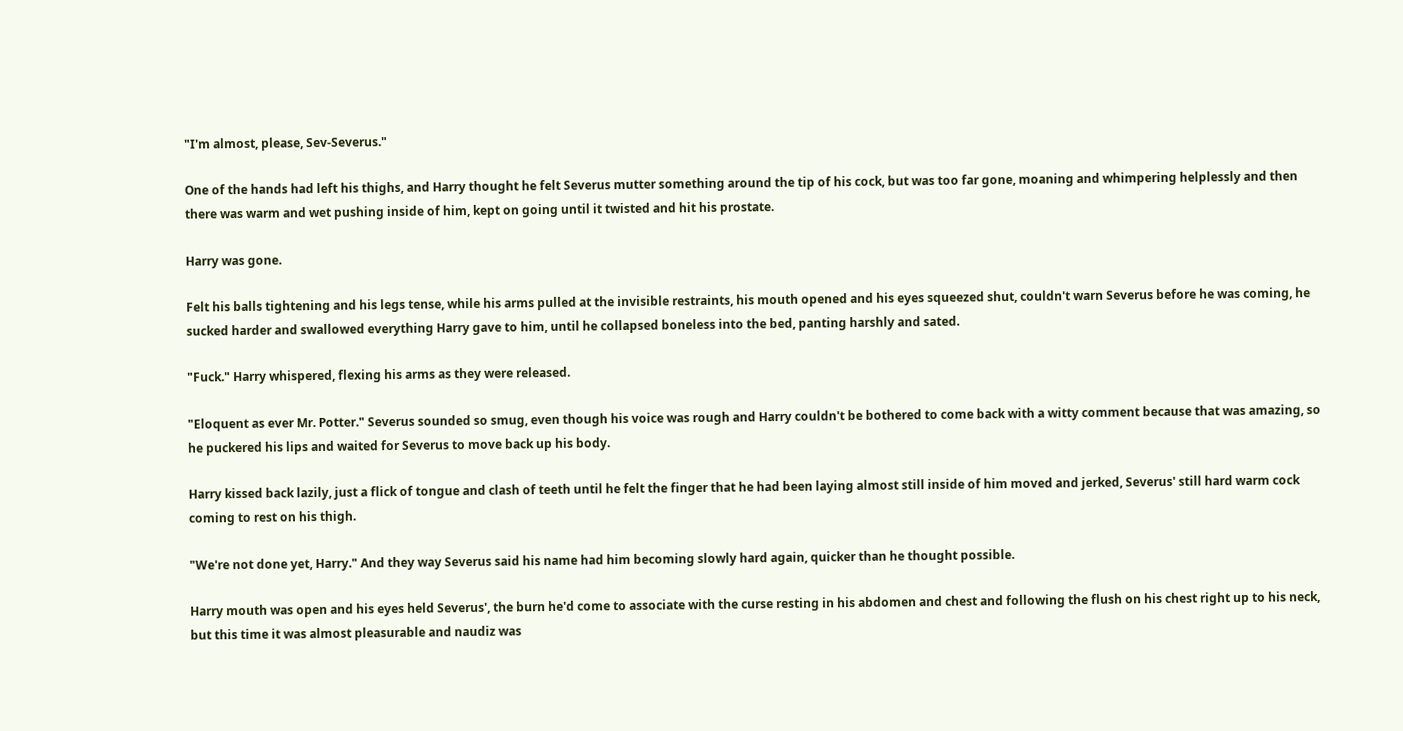"I'm almost, please, Sev-Severus."

One of the hands had left his thighs, and Harry thought he felt Severus mutter something around the tip of his cock, but was too far gone, moaning and whimpering helplessly and then there was warm and wet pushing inside of him, kept on going until it twisted and hit his prostate.

Harry was gone.

Felt his balls tightening and his legs tense, while his arms pulled at the invisible restraints, his mouth opened and his eyes squeezed shut, couldn't warn Severus before he was coming, he sucked harder and swallowed everything Harry gave to him, until he collapsed boneless into the bed, panting harshly and sated.

"Fuck." Harry whispered, flexing his arms as they were released.

"Eloquent as ever Mr. Potter." Severus sounded so smug, even though his voice was rough and Harry couldn't be bothered to come back with a witty comment because that was amazing, so he puckered his lips and waited for Severus to move back up his body.

Harry kissed back lazily, just a flick of tongue and clash of teeth until he felt the finger that he had been laying almost still inside of him moved and jerked, Severus' still hard warm cock coming to rest on his thigh.

"We're not done yet, Harry." And they way Severus said his name had him becoming slowly hard again, quicker than he thought possible.

Harry mouth was open and his eyes held Severus', the burn he'd come to associate with the curse resting in his abdomen and chest and following the flush on his chest right up to his neck, but this time it was almost pleasurable and naudiz was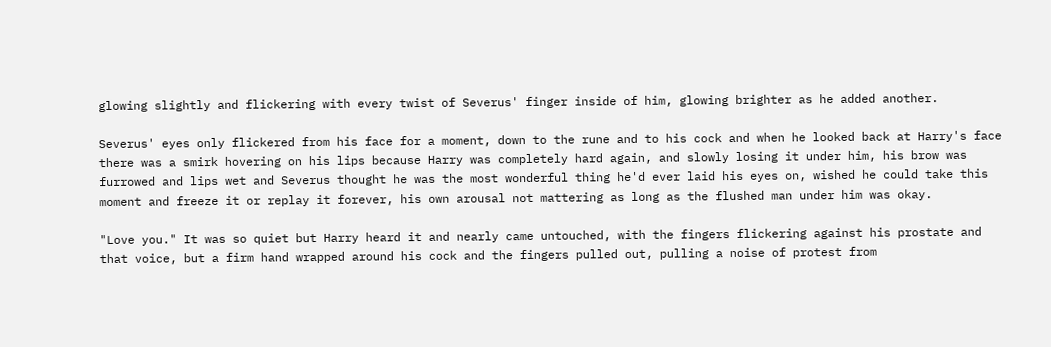glowing slightly and flickering with every twist of Severus' finger inside of him, glowing brighter as he added another.

Severus' eyes only flickered from his face for a moment, down to the rune and to his cock and when he looked back at Harry's face there was a smirk hovering on his lips because Harry was completely hard again, and slowly losing it under him, his brow was furrowed and lips wet and Severus thought he was the most wonderful thing he'd ever laid his eyes on, wished he could take this moment and freeze it or replay it forever, his own arousal not mattering as long as the flushed man under him was okay.

"Love you." It was so quiet but Harry heard it and nearly came untouched, with the fingers flickering against his prostate and that voice, but a firm hand wrapped around his cock and the fingers pulled out, pulling a noise of protest from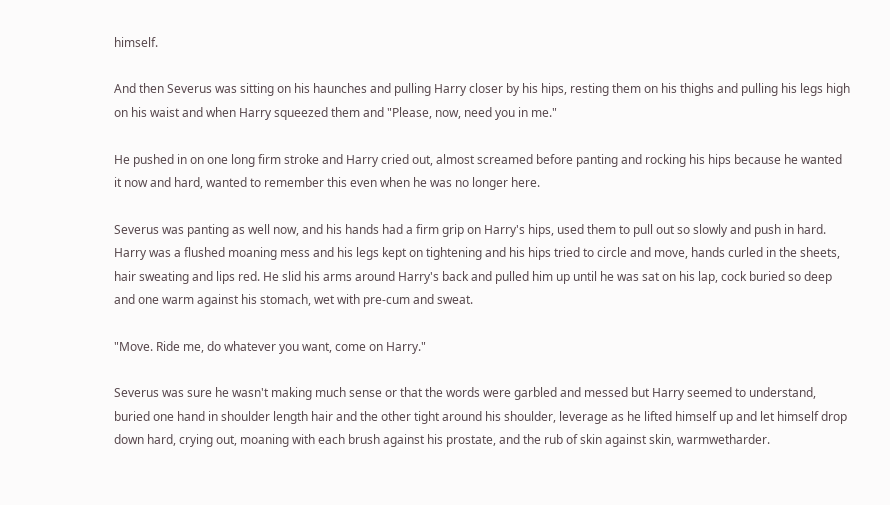himself.

And then Severus was sitting on his haunches and pulling Harry closer by his hips, resting them on his thighs and pulling his legs high on his waist and when Harry squeezed them and "Please, now, need you in me."

He pushed in on one long firm stroke and Harry cried out, almost screamed before panting and rocking his hips because he wanted it now and hard, wanted to remember this even when he was no longer here.

Severus was panting as well now, and his hands had a firm grip on Harry's hips, used them to pull out so slowly and push in hard. Harry was a flushed moaning mess and his legs kept on tightening and his hips tried to circle and move, hands curled in the sheets, hair sweating and lips red. He slid his arms around Harry's back and pulled him up until he was sat on his lap, cock buried so deep and one warm against his stomach, wet with pre-cum and sweat.

"Move. Ride me, do whatever you want, come on Harry."

Severus was sure he wasn't making much sense or that the words were garbled and messed but Harry seemed to understand, buried one hand in shoulder length hair and the other tight around his shoulder, leverage as he lifted himself up and let himself drop down hard, crying out, moaning with each brush against his prostate, and the rub of skin against skin, warmwetharder.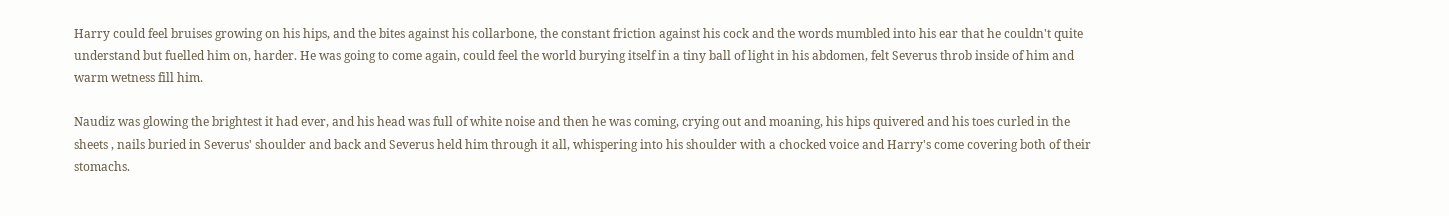Harry could feel bruises growing on his hips, and the bites against his collarbone, the constant friction against his cock and the words mumbled into his ear that he couldn't quite understand but fuelled him on, harder. He was going to come again, could feel the world burying itself in a tiny ball of light in his abdomen, felt Severus throb inside of him and warm wetness fill him.

Naudiz was glowing the brightest it had ever, and his head was full of white noise and then he was coming, crying out and moaning, his hips quivered and his toes curled in the sheets , nails buried in Severus' shoulder and back and Severus held him through it all, whispering into his shoulder with a chocked voice and Harry's come covering both of their stomachs.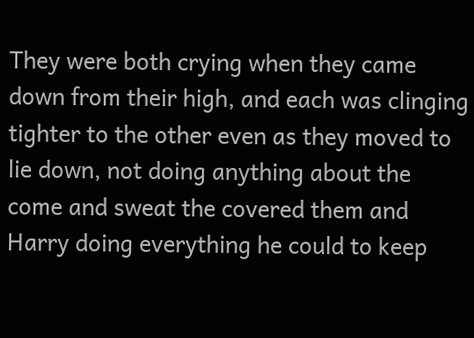They were both crying when they came down from their high, and each was clinging tighter to the other even as they moved to lie down, not doing anything about the come and sweat the covered them and Harry doing everything he could to keep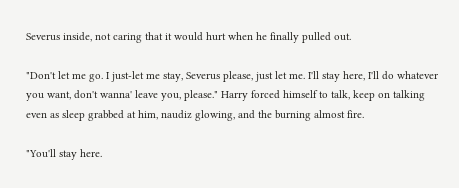Severus inside, not caring that it would hurt when he finally pulled out.

"Don't let me go. I just-let me stay, Severus please, just let me. I'll stay here, I'll do whatever you want, don't wanna' leave you, please." Harry forced himself to talk, keep on talking even as sleep grabbed at him, naudiz glowing, and the burning almost fire.

"You'll stay here.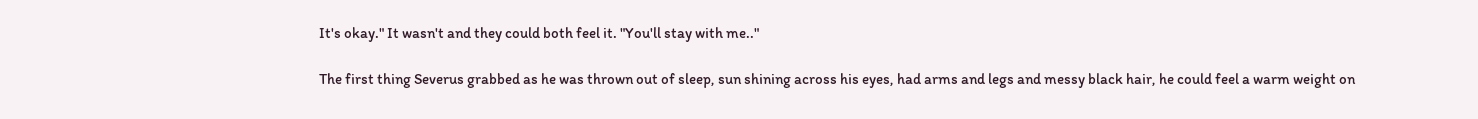It's okay." It wasn't and they could both feel it. "You'll stay with me.."

The first thing Severus grabbed as he was thrown out of sleep, sun shining across his eyes, had arms and legs and messy black hair, he could feel a warm weight on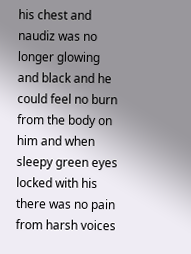his chest and naudiz was no longer glowing and black and he could feel no burn from the body on him and when sleepy green eyes locked with his there was no pain from harsh voices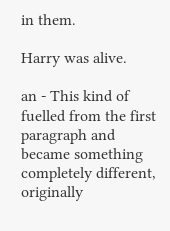in them.

Harry was alive.

an - This kind of fuelled from the first paragraph and became something completely different, originally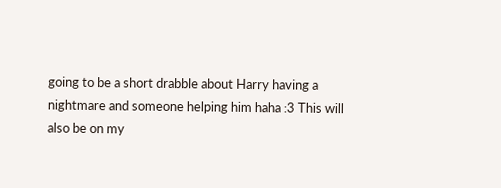going to be a short drabble about Harry having a nightmare and someone helping him haha :3 This will also be on my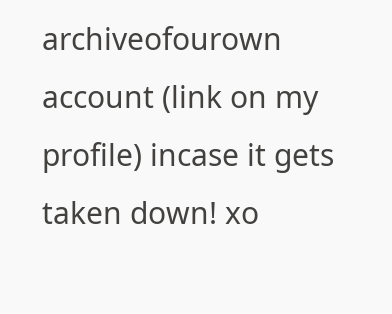archiveofourown account (link on my profile) incase it gets taken down! xo